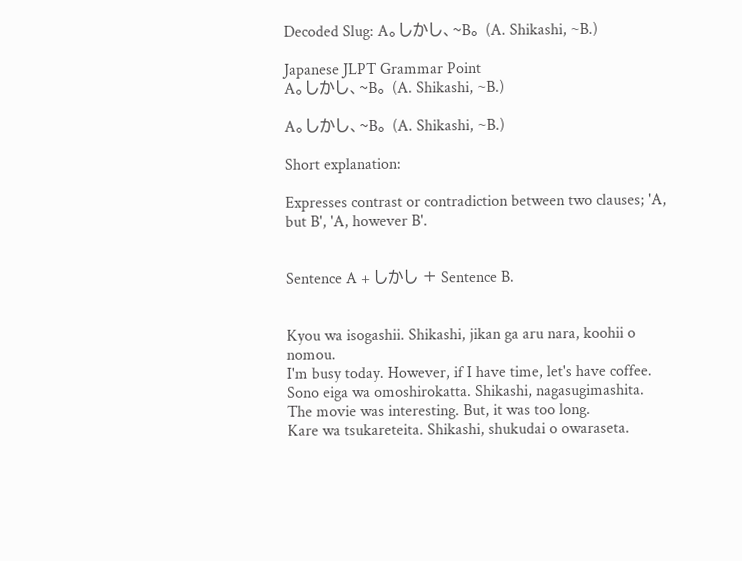Decoded Slug: A。しかし、~B。 (A. Shikashi, ~B.)

Japanese JLPT Grammar Point
A。しかし、~B。 (A. Shikashi, ~B.)

A。しかし、~B。 (A. Shikashi, ~B.)

Short explanation:

Expresses contrast or contradiction between two clauses; 'A, but B', 'A, however B'.


Sentence A + しかし + Sentence B.


Kyou wa isogashii. Shikashi, jikan ga aru nara, koohii o nomou.
I'm busy today. However, if I have time, let's have coffee.
Sono eiga wa omoshirokatta. Shikashi, nagasugimashita.
The movie was interesting. But, it was too long.
Kare wa tsukareteita. Shikashi, shukudai o owaraseta.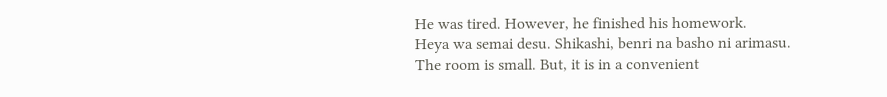He was tired. However, he finished his homework.
Heya wa semai desu. Shikashi, benri na basho ni arimasu.
The room is small. But, it is in a convenient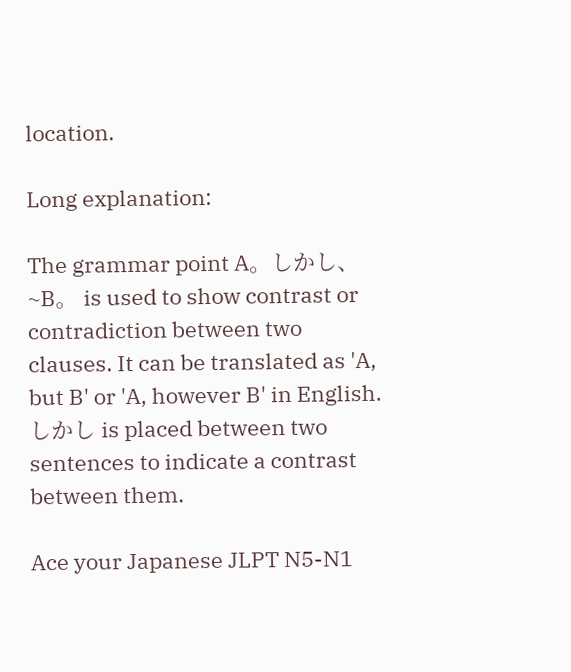location.

Long explanation:

The grammar point A。しかし、~B。 is used to show contrast or contradiction between two clauses. It can be translated as 'A, but B' or 'A, however B' in English. しかし is placed between two sentences to indicate a contrast between them.

Ace your Japanese JLPT N5-N1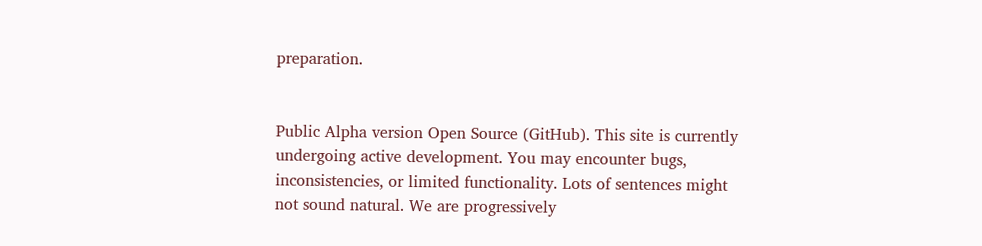preparation.


Public Alpha version Open Source (GitHub). This site is currently undergoing active development. You may encounter bugs, inconsistencies, or limited functionality. Lots of sentences might not sound natural. We are progressively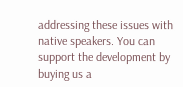addressing these issues with native speakers. You can support the development by buying us a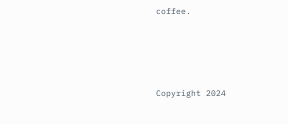coffee.




Copyright 2024